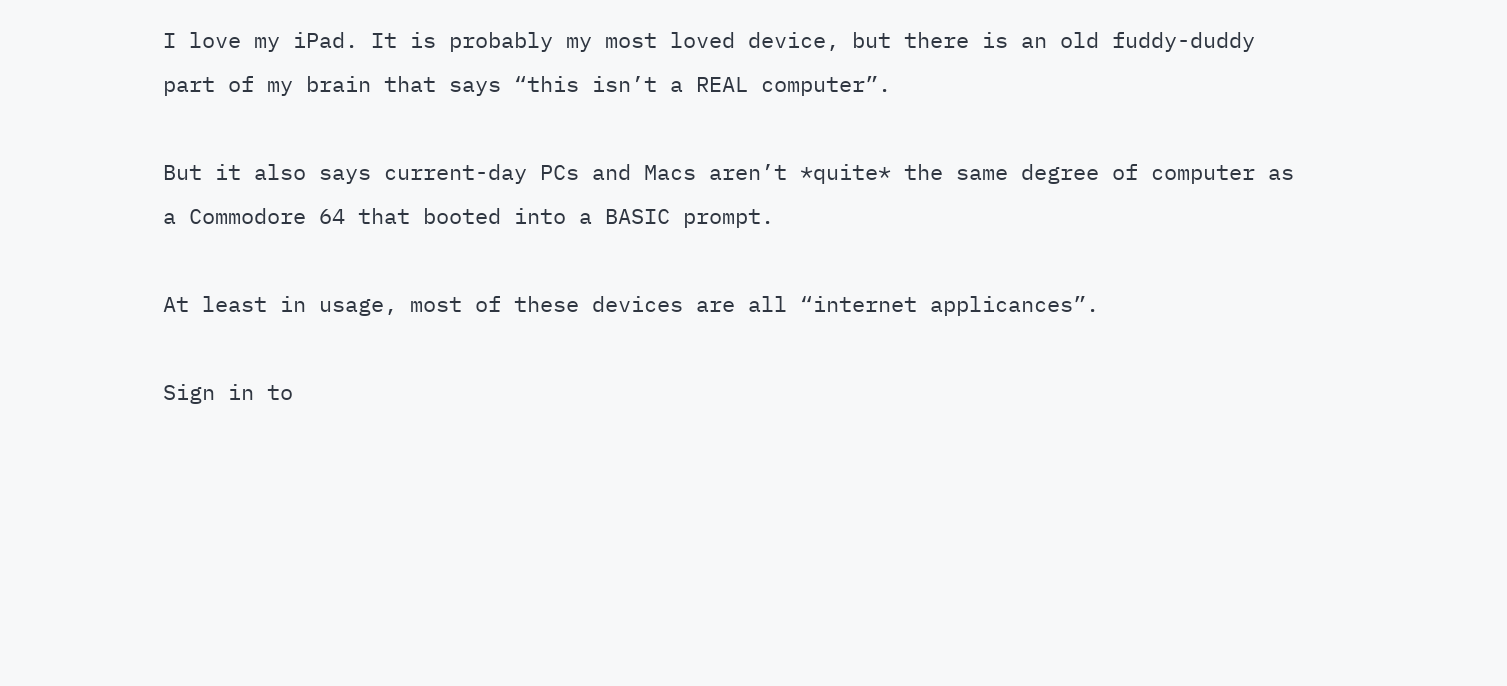I love my iPad. It is probably my most loved device, but there is an old fuddy-duddy part of my brain that says “this isn’t a REAL computer”.

But it also says current-day PCs and Macs aren’t *quite* the same degree of computer as a Commodore 64 that booted into a BASIC prompt.

At least in usage, most of these devices are all “internet applicances”.

Sign in to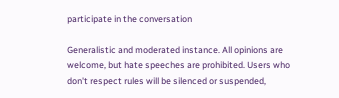participate in the conversation

Generalistic and moderated instance. All opinions are welcome, but hate speeches are prohibited. Users who don't respect rules will be silenced or suspended,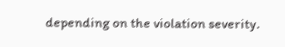depending on the violation severity.